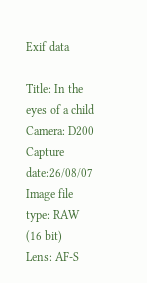Exif data

Title: In the eyes of a child
Camera: D200
Capture date:26/08/07
Image file type: RAW (16 bit)
Lens: AF-S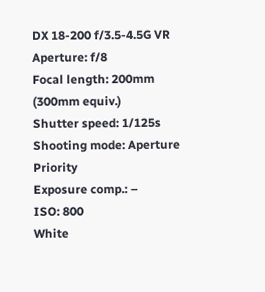DX 18-200 f/3.5-4.5G VR
Aperture: f/8
Focal length: 200mm (300mm equiv.)
Shutter speed: 1/125s
Shooting mode: Aperture Priority
Exposure comp.: –
ISO: 800
White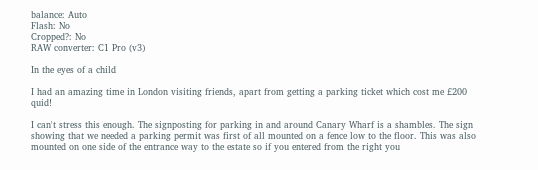balance: Auto
Flash: No
Cropped?: No
RAW converter: C1 Pro (v3)

In the eyes of a child

I had an amazing time in London visiting friends, apart from getting a parking ticket which cost me £200 quid!

I can't stress this enough. The signposting for parking in and around Canary Wharf is a shambles. The sign showing that we needed a parking permit was first of all mounted on a fence low to the floor. This was also mounted on one side of the entrance way to the estate so if you entered from the right you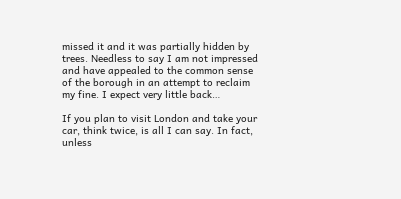missed it and it was partially hidden by trees. Needless to say I am not impressed and have appealed to the common sense of the borough in an attempt to reclaim my fine. I expect very little back…

If you plan to visit London and take your car, think twice, is all I can say. In fact, unless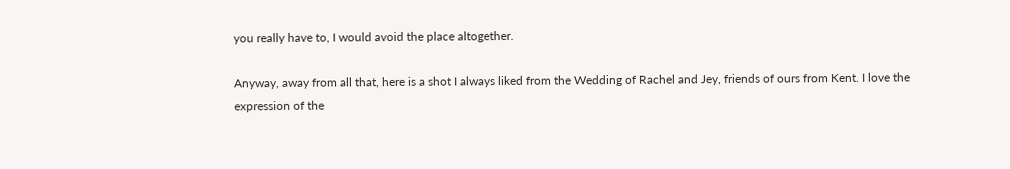you really have to, I would avoid the place altogether.

Anyway, away from all that, here is a shot I always liked from the Wedding of Rachel and Jey, friends of ours from Kent. I love the expression of the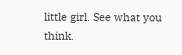little girl. See what you think.